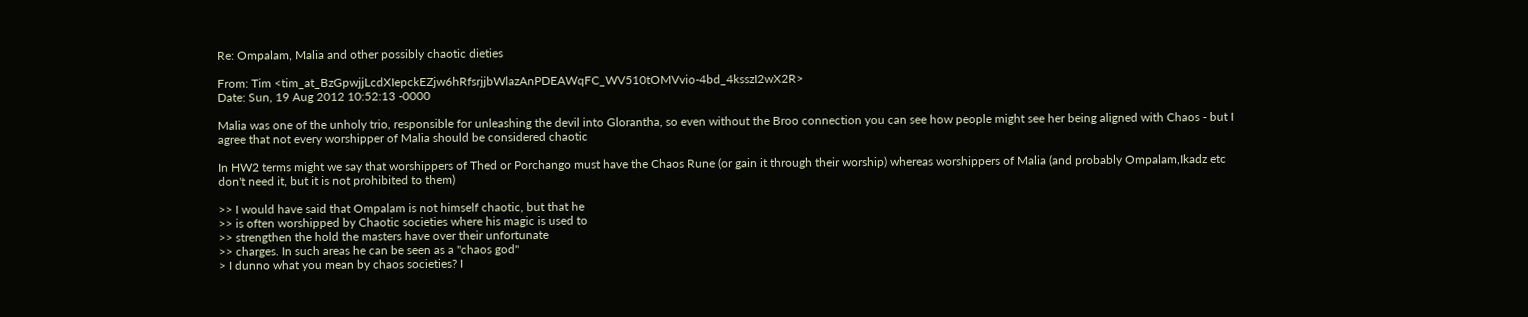Re: Ompalam, Malia and other possibly chaotic dieties

From: Tim <tim_at_BzGpwjjLcdXIepckEZjw6hRfsrjjbWlazAnPDEAWqFC_WV510tOMVvio-4bd_4ksszI2wX2R>
Date: Sun, 19 Aug 2012 10:52:13 -0000

Malia was one of the unholy trio, responsible for unleashing the devil into Glorantha, so even without the Broo connection you can see how people might see her being aligned with Chaos - but I agree that not every worshipper of Malia should be considered chaotic

In HW2 terms might we say that worshippers of Thed or Porchango must have the Chaos Rune (or gain it through their worship) whereas worshippers of Malia (and probably Ompalam,Ikadz etc don't need it, but it is not prohibited to them)

>> I would have said that Ompalam is not himself chaotic, but that he
>> is often worshipped by Chaotic societies where his magic is used to
>> strengthen the hold the masters have over their unfortunate
>> charges. In such areas he can be seen as a "chaos god"
> I dunno what you mean by chaos societies? I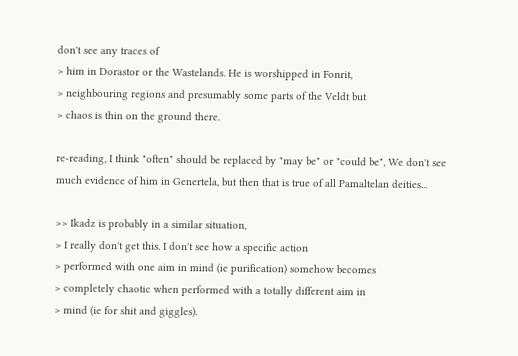don't see any traces of
> him in Dorastor or the Wastelands. He is worshipped in Fonrit,
> neighbouring regions and presumably some parts of the Veldt but
> chaos is thin on the ground there.

re-reading, I think "often" should be replaced by "may be" or "could be", We don't see much evidence of him in Genertela, but then that is true of all Pamaltelan deities...

>> Ikadz is probably in a similar situation,
> I really don't get this. I don't see how a specific action
> performed with one aim in mind (ie purification) somehow becomes
> completely chaotic when performed with a totally different aim in
> mind (ie for shit and giggles).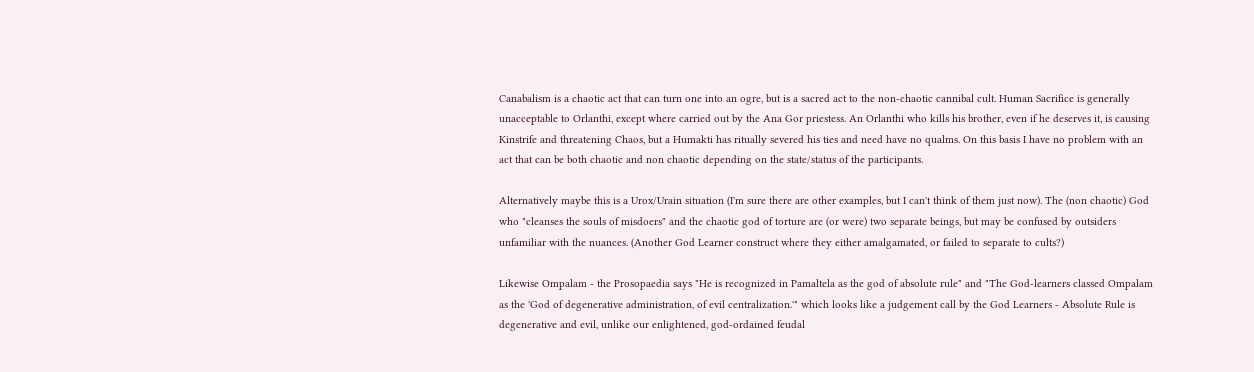Canabalism is a chaotic act that can turn one into an ogre, but is a sacred act to the non-chaotic cannibal cult. Human Sacrifice is generally unacceptable to Orlanthi, except where carried out by the Ana Gor priestess. An Orlanthi who kills his brother, even if he deserves it, is causing Kinstrife and threatening Chaos, but a Humakti has ritually severed his ties and need have no qualms. On this basis I have no problem with an act that can be both chaotic and non chaotic depending on the state/status of the participants.

Alternatively maybe this is a Urox/Urain situation (I'm sure there are other examples, but I can't think of them just now). The (non chaotic) God who "cleanses the souls of misdoers" and the chaotic god of torture are (or were) two separate beings, but may be confused by outsiders unfamiliar with the nuances. (Another God Learner construct where they either amalgamated, or failed to separate to cults?)

Likewise Ompalam - the Prosopaedia says "He is recognized in Pamaltela as the god of absolute rule" and "The God-learners classed Ompalam as the 'God of degenerative administration, of evil centralization.'" which looks like a judgement call by the God Learners - Absolute Rule is degenerative and evil, unlike our enlightened, god-ordained feudal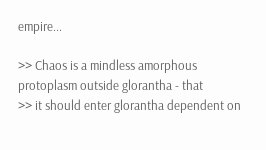empire...

>> Chaos is a mindless amorphous protoplasm outside glorantha - that
>> it should enter glorantha dependent on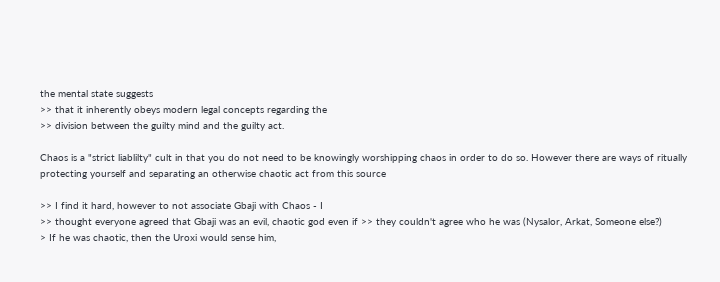the mental state suggests
>> that it inherently obeys modern legal concepts regarding the
>> division between the guilty mind and the guilty act.

Chaos is a "strict liablilty" cult in that you do not need to be knowingly worshipping chaos in order to do so. However there are ways of ritually protecting yourself and separating an otherwise chaotic act from this source

>> I find it hard, however to not associate Gbaji with Chaos - I
>> thought everyone agreed that Gbaji was an evil, chaotic god even if >> they couldn't agree who he was (Nysalor, Arkat, Someone else?)
> If he was chaotic, then the Uroxi would sense him,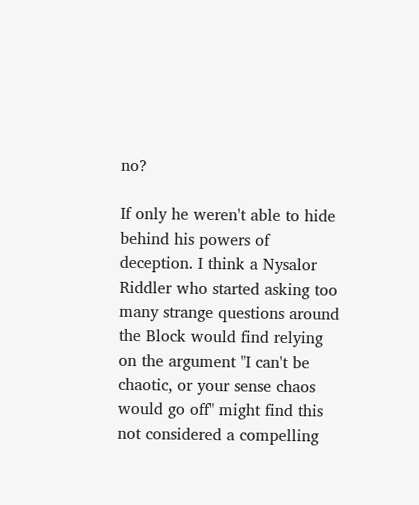no?

If only he weren't able to hide behind his powers of deception. I think a Nysalor Riddler who started asking too many strange questions around the Block would find relying on the argument "I can't be chaotic, or your sense chaos would go off" might find this not considered a compelling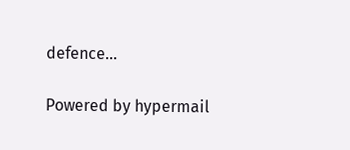defence...

Powered by hypermail